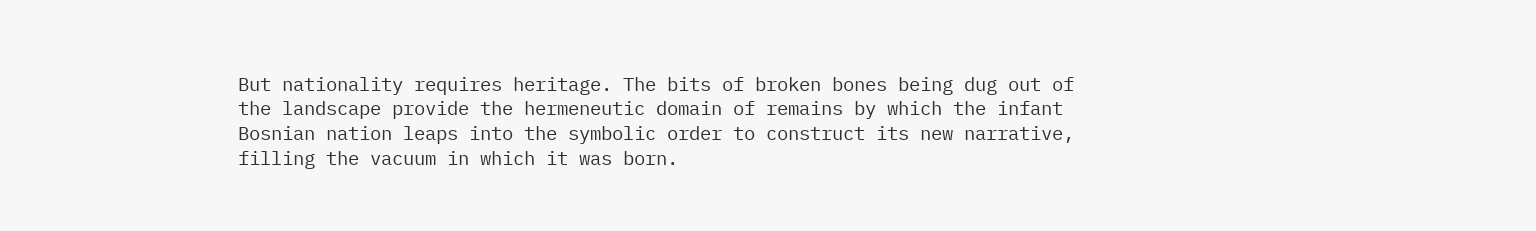But nationality requires heritage. The bits of broken bones being dug out of the landscape provide the hermeneutic domain of remains by which the infant Bosnian nation leaps into the symbolic order to construct its new narrative, filling the vacuum in which it was born.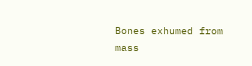Bones exhumed from mass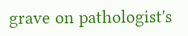grave on pathologist's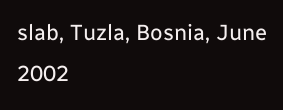slab, Tuzla, Bosnia, June 2002